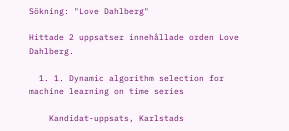Sökning: "Love Dahlberg"

Hittade 2 uppsatser innehållade orden Love Dahlberg.

  1. 1. Dynamic algorithm selection for machine learning on time series

    Kandidat-uppsats, Karlstads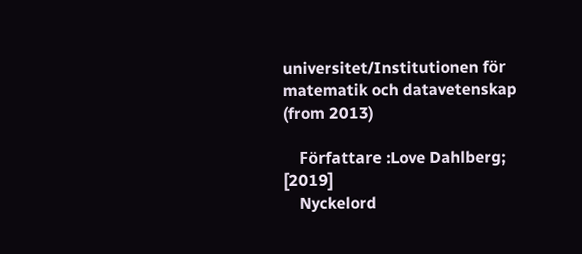universitet/Institutionen för matematik och datavetenskap (from 2013)

    Författare :Love Dahlberg; [2019]
    Nyckelord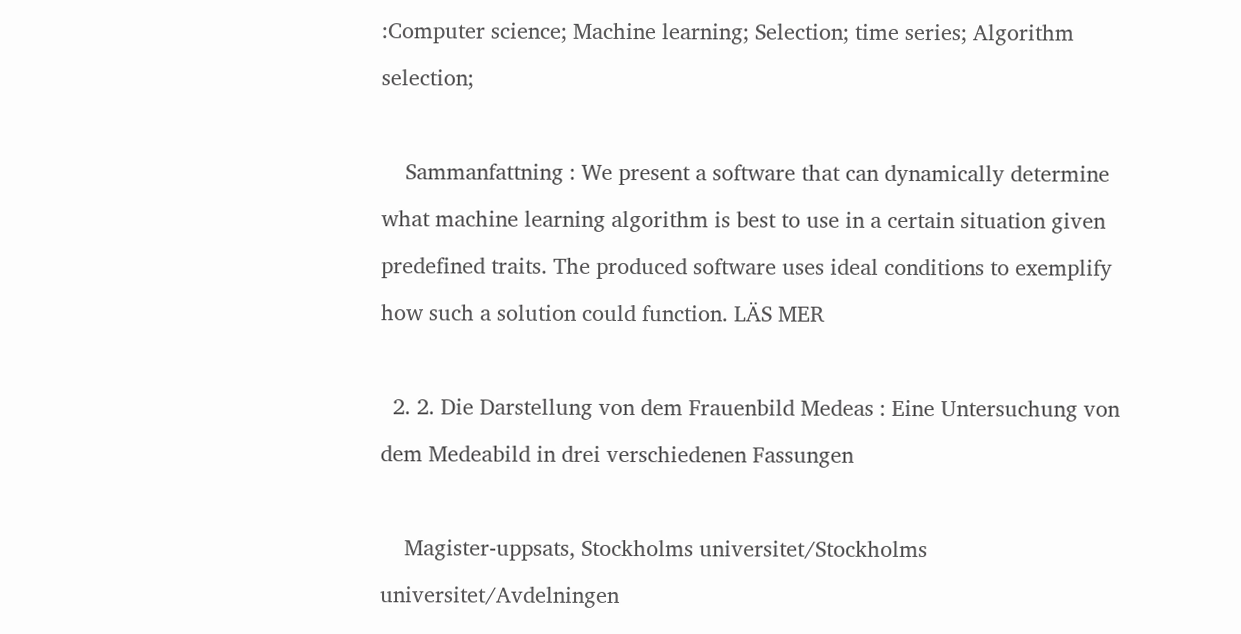:Computer science; Machine learning; Selection; time series; Algorithm selection;

    Sammanfattning : We present a software that can dynamically determine what machine learning algorithm is best to use in a certain situation given predefined traits. The produced software uses ideal conditions to exemplify how such a solution could function. LÄS MER

  2. 2. Die Darstellung von dem Frauenbild Medeas : Eine Untersuchung von dem Medeabild in drei verschiedenen Fassungen

    Magister-uppsats, Stockholms universitet/Stockholms universitet/Avdelningen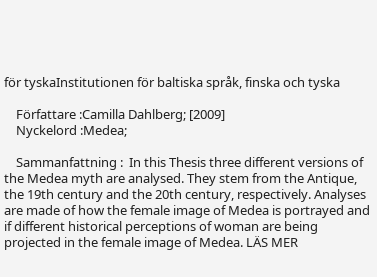för tyskaInstitutionen för baltiska språk, finska och tyska

    Författare :Camilla Dahlberg; [2009]
    Nyckelord :Medea;

    Sammanfattning :  In this Thesis three different versions of the Medea myth are analysed. They stem from the Antique, the 19th century and the 20th century, respectively. Analyses are made of how the female image of Medea is portrayed and if different historical perceptions of woman are being projected in the female image of Medea. LÄS MER